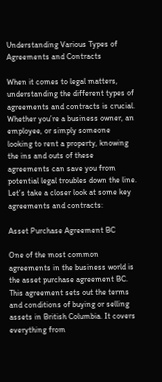Understanding Various Types of Agreements and Contracts

When it comes to legal matters, understanding the different types of agreements and contracts is crucial. Whether you’re a business owner, an employee, or simply someone looking to rent a property, knowing the ins and outs of these agreements can save you from potential legal troubles down the line. Let’s take a closer look at some key agreements and contracts:

Asset Purchase Agreement BC

One of the most common agreements in the business world is the asset purchase agreement BC. This agreement sets out the terms and conditions of buying or selling assets in British Columbia. It covers everything from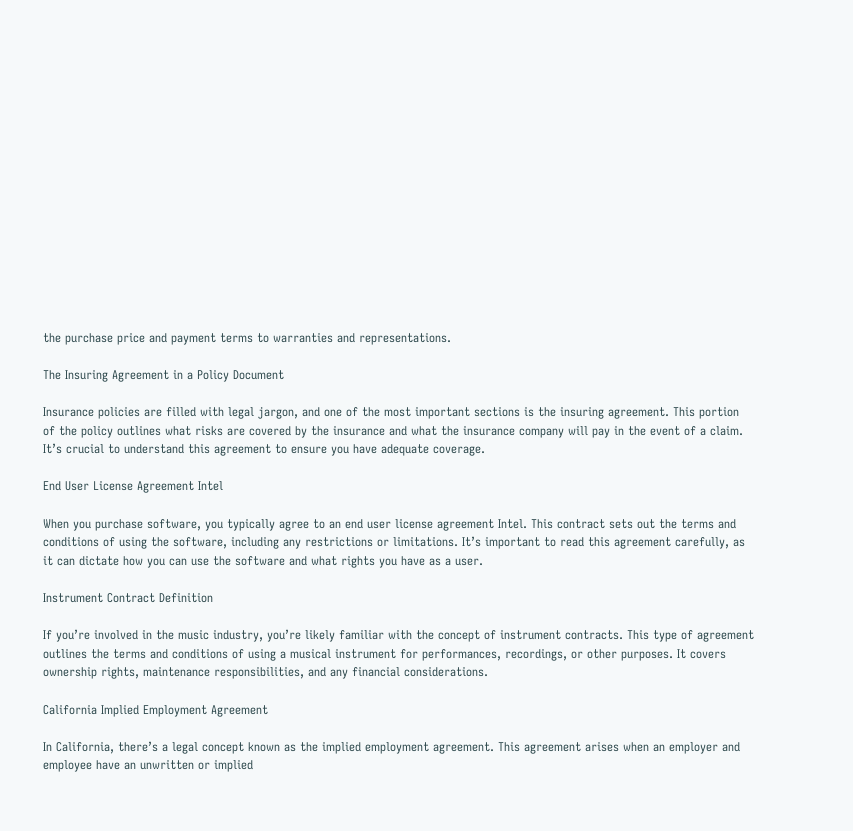the purchase price and payment terms to warranties and representations.

The Insuring Agreement in a Policy Document

Insurance policies are filled with legal jargon, and one of the most important sections is the insuring agreement. This portion of the policy outlines what risks are covered by the insurance and what the insurance company will pay in the event of a claim. It’s crucial to understand this agreement to ensure you have adequate coverage.

End User License Agreement Intel

When you purchase software, you typically agree to an end user license agreement Intel. This contract sets out the terms and conditions of using the software, including any restrictions or limitations. It’s important to read this agreement carefully, as it can dictate how you can use the software and what rights you have as a user.

Instrument Contract Definition

If you’re involved in the music industry, you’re likely familiar with the concept of instrument contracts. This type of agreement outlines the terms and conditions of using a musical instrument for performances, recordings, or other purposes. It covers ownership rights, maintenance responsibilities, and any financial considerations.

California Implied Employment Agreement

In California, there’s a legal concept known as the implied employment agreement. This agreement arises when an employer and employee have an unwritten or implied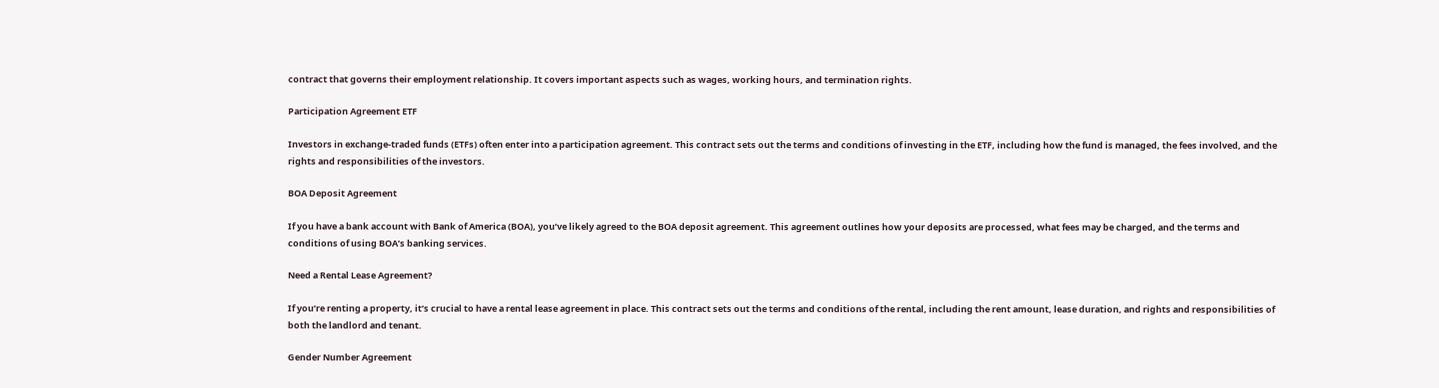contract that governs their employment relationship. It covers important aspects such as wages, working hours, and termination rights.

Participation Agreement ETF

Investors in exchange-traded funds (ETFs) often enter into a participation agreement. This contract sets out the terms and conditions of investing in the ETF, including how the fund is managed, the fees involved, and the rights and responsibilities of the investors.

BOA Deposit Agreement

If you have a bank account with Bank of America (BOA), you’ve likely agreed to the BOA deposit agreement. This agreement outlines how your deposits are processed, what fees may be charged, and the terms and conditions of using BOA’s banking services.

Need a Rental Lease Agreement?

If you’re renting a property, it’s crucial to have a rental lease agreement in place. This contract sets out the terms and conditions of the rental, including the rent amount, lease duration, and rights and responsibilities of both the landlord and tenant.

Gender Number Agreement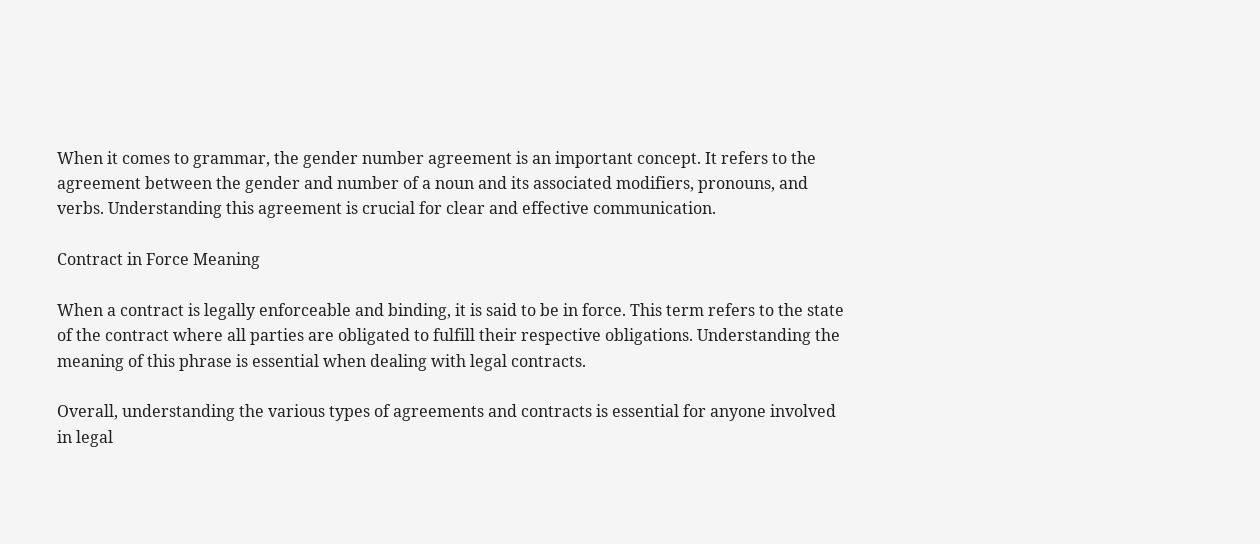When it comes to grammar, the gender number agreement is an important concept. It refers to the agreement between the gender and number of a noun and its associated modifiers, pronouns, and verbs. Understanding this agreement is crucial for clear and effective communication.

Contract in Force Meaning

When a contract is legally enforceable and binding, it is said to be in force. This term refers to the state of the contract where all parties are obligated to fulfill their respective obligations. Understanding the meaning of this phrase is essential when dealing with legal contracts.

Overall, understanding the various types of agreements and contracts is essential for anyone involved in legal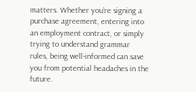matters. Whether you’re signing a purchase agreement, entering into an employment contract, or simply trying to understand grammar rules, being well-informed can save you from potential headaches in the future.